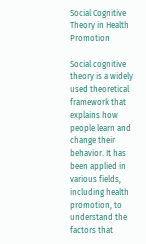Social Cognitive Theory in Health Promotion

Social cognitive theory is a widely used theoretical framework that explains how people learn and change their behavior. It has been applied in various fields, including health promotion, to understand the factors that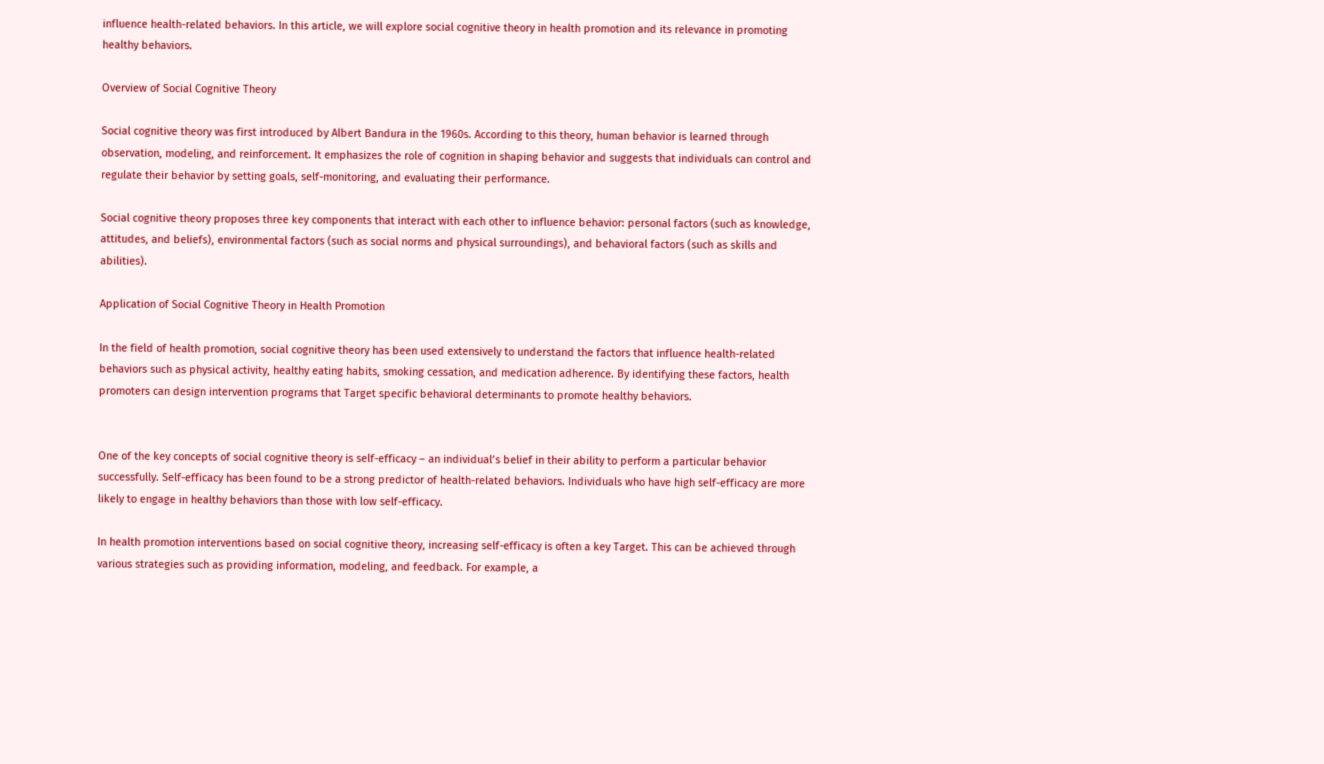influence health-related behaviors. In this article, we will explore social cognitive theory in health promotion and its relevance in promoting healthy behaviors.

Overview of Social Cognitive Theory

Social cognitive theory was first introduced by Albert Bandura in the 1960s. According to this theory, human behavior is learned through observation, modeling, and reinforcement. It emphasizes the role of cognition in shaping behavior and suggests that individuals can control and regulate their behavior by setting goals, self-monitoring, and evaluating their performance.

Social cognitive theory proposes three key components that interact with each other to influence behavior: personal factors (such as knowledge, attitudes, and beliefs), environmental factors (such as social norms and physical surroundings), and behavioral factors (such as skills and abilities).

Application of Social Cognitive Theory in Health Promotion

In the field of health promotion, social cognitive theory has been used extensively to understand the factors that influence health-related behaviors such as physical activity, healthy eating habits, smoking cessation, and medication adherence. By identifying these factors, health promoters can design intervention programs that Target specific behavioral determinants to promote healthy behaviors.


One of the key concepts of social cognitive theory is self-efficacy – an individual’s belief in their ability to perform a particular behavior successfully. Self-efficacy has been found to be a strong predictor of health-related behaviors. Individuals who have high self-efficacy are more likely to engage in healthy behaviors than those with low self-efficacy.

In health promotion interventions based on social cognitive theory, increasing self-efficacy is often a key Target. This can be achieved through various strategies such as providing information, modeling, and feedback. For example, a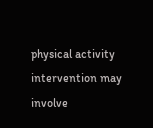physical activity intervention may involve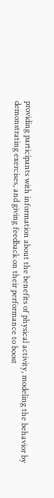providing participants with information about the benefits of physical activity, modeling the behavior by demonstrating exercises, and giving feedback on their performance to boost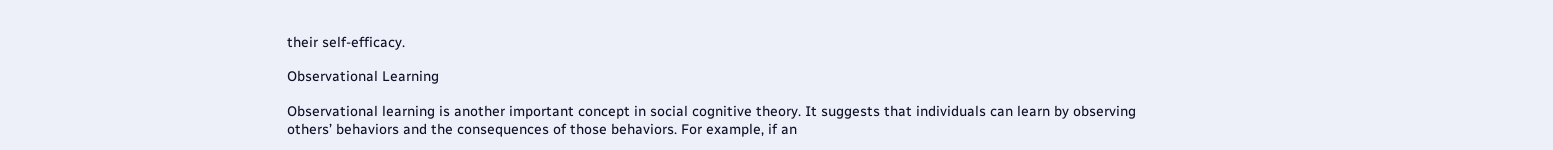their self-efficacy.

Observational Learning

Observational learning is another important concept in social cognitive theory. It suggests that individuals can learn by observing others’ behaviors and the consequences of those behaviors. For example, if an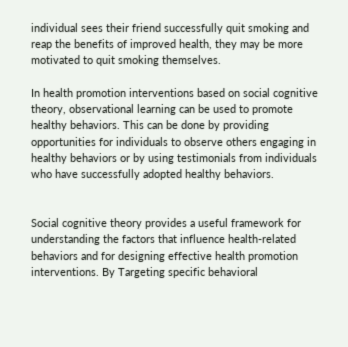individual sees their friend successfully quit smoking and reap the benefits of improved health, they may be more motivated to quit smoking themselves.

In health promotion interventions based on social cognitive theory, observational learning can be used to promote healthy behaviors. This can be done by providing opportunities for individuals to observe others engaging in healthy behaviors or by using testimonials from individuals who have successfully adopted healthy behaviors.


Social cognitive theory provides a useful framework for understanding the factors that influence health-related behaviors and for designing effective health promotion interventions. By Targeting specific behavioral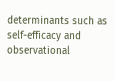determinants such as self-efficacy and observational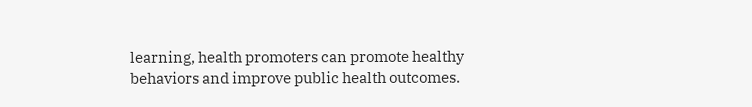learning, health promoters can promote healthy behaviors and improve public health outcomes.